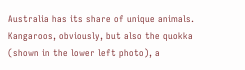Australia has its share of unique animals. Kangaroos, obviously, but also the quokka (shown in the lower left photo), a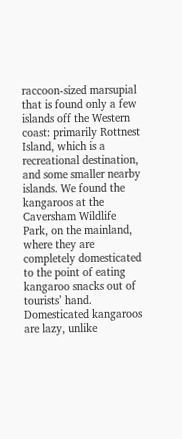raccoon-sized marsupial that is found only a few islands off the Western coast: primarily Rottnest Island, which is a recreational destination, and some smaller nearby islands. We found the kangaroos at the Caversham Wildlife Park, on the mainland, where they are completely domesticated to the point of eating kangaroo snacks out of tourists’ hand.  Domesticated kangaroos are lazy, unlike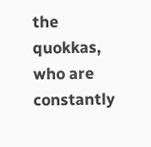the quokkas, who are constantly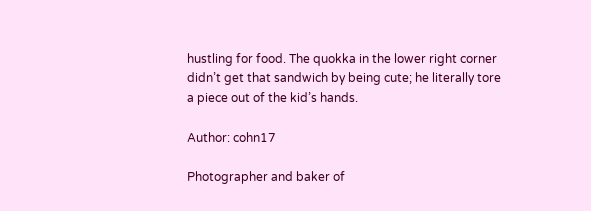hustling for food. The quokka in the lower right corner didn’t get that sandwich by being cute; he literally tore a piece out of the kid’s hands.

Author: cohn17

Photographer and baker of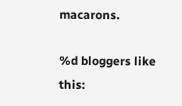macarons.

%d bloggers like this: